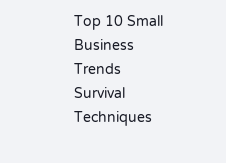Top 10 Small Business Trends Survival Techniques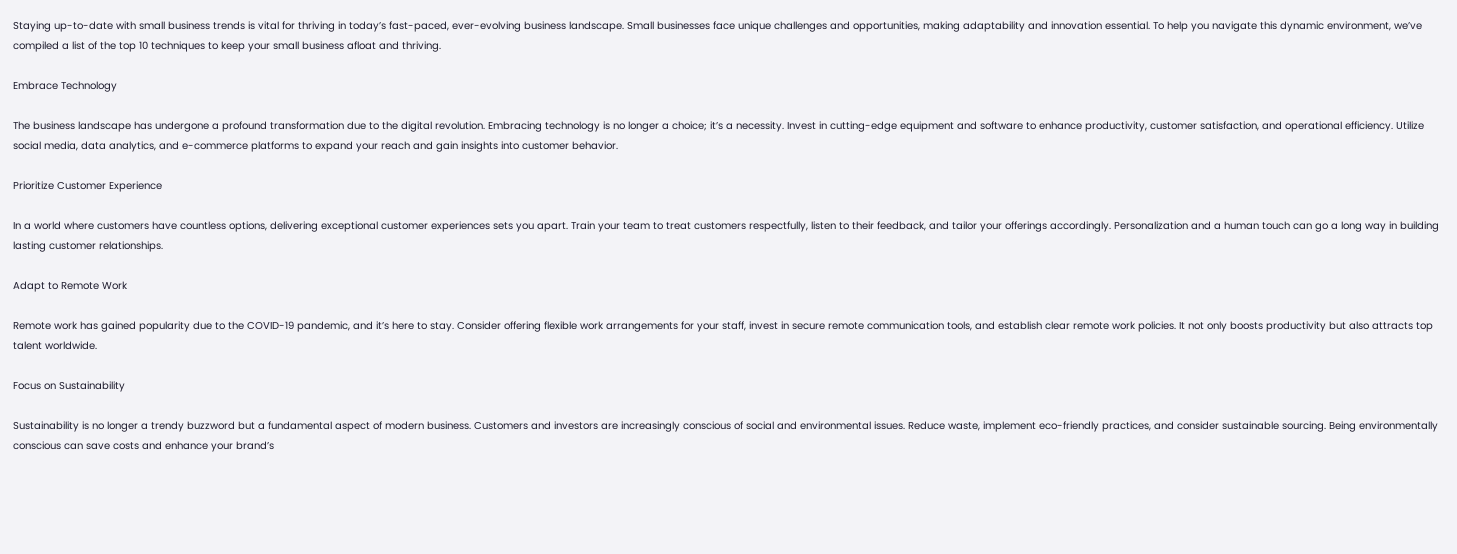Staying up-to-date with small business trends is vital for thriving in today’s fast-paced, ever-evolving business landscape. Small businesses face unique challenges and opportunities, making adaptability and innovation essential. To help you navigate this dynamic environment, we’ve compiled a list of the top 10 techniques to keep your small business afloat and thriving.

Embrace Technology

The business landscape has undergone a profound transformation due to the digital revolution. Embracing technology is no longer a choice; it’s a necessity. Invest in cutting-edge equipment and software to enhance productivity, customer satisfaction, and operational efficiency. Utilize social media, data analytics, and e-commerce platforms to expand your reach and gain insights into customer behavior.

Prioritize Customer Experience

In a world where customers have countless options, delivering exceptional customer experiences sets you apart. Train your team to treat customers respectfully, listen to their feedback, and tailor your offerings accordingly. Personalization and a human touch can go a long way in building lasting customer relationships.

Adapt to Remote Work

Remote work has gained popularity due to the COVID-19 pandemic, and it’s here to stay. Consider offering flexible work arrangements for your staff, invest in secure remote communication tools, and establish clear remote work policies. It not only boosts productivity but also attracts top talent worldwide.

Focus on Sustainability

Sustainability is no longer a trendy buzzword but a fundamental aspect of modern business. Customers and investors are increasingly conscious of social and environmental issues. Reduce waste, implement eco-friendly practices, and consider sustainable sourcing. Being environmentally conscious can save costs and enhance your brand’s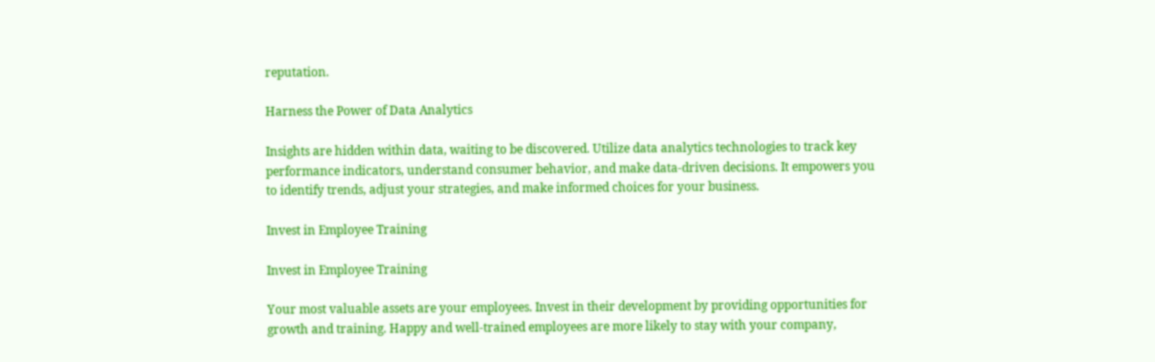reputation.

Harness the Power of Data Analytics

Insights are hidden within data, waiting to be discovered. Utilize data analytics technologies to track key performance indicators, understand consumer behavior, and make data-driven decisions. It empowers you to identify trends, adjust your strategies, and make informed choices for your business.

Invest in Employee Training

Invest in Employee Training

Your most valuable assets are your employees. Invest in their development by providing opportunities for growth and training. Happy and well-trained employees are more likely to stay with your company,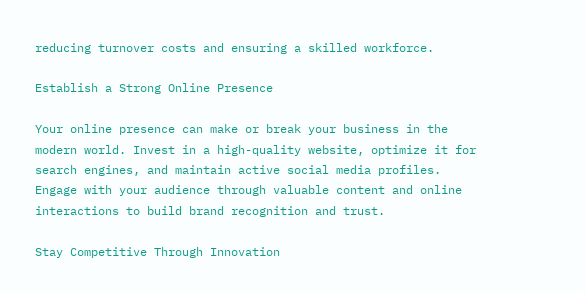reducing turnover costs and ensuring a skilled workforce.

Establish a Strong Online Presence

Your online presence can make or break your business in the modern world. Invest in a high-quality website, optimize it for search engines, and maintain active social media profiles. Engage with your audience through valuable content and online interactions to build brand recognition and trust.

Stay Competitive Through Innovation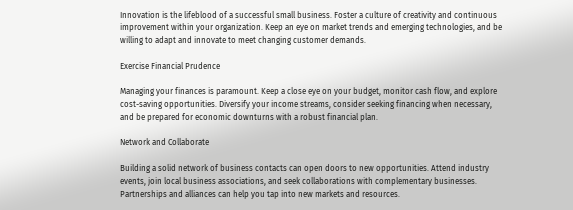Innovation is the lifeblood of a successful small business. Foster a culture of creativity and continuous improvement within your organization. Keep an eye on market trends and emerging technologies, and be willing to adapt and innovate to meet changing customer demands.

Exercise Financial Prudence

Managing your finances is paramount. Keep a close eye on your budget, monitor cash flow, and explore cost-saving opportunities. Diversify your income streams, consider seeking financing when necessary, and be prepared for economic downturns with a robust financial plan.

Network and Collaborate

Building a solid network of business contacts can open doors to new opportunities. Attend industry events, join local business associations, and seek collaborations with complementary businesses. Partnerships and alliances can help you tap into new markets and resources.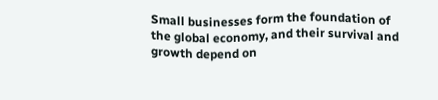Small businesses form the foundation of the global economy, and their survival and growth depend on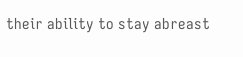their ability to stay abreast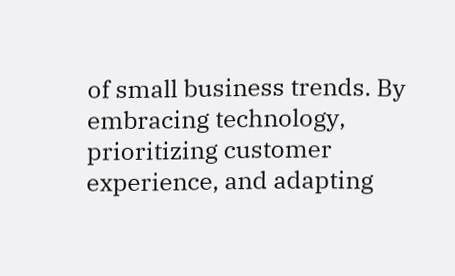of small business trends. By embracing technology, prioritizing customer experience, and adapting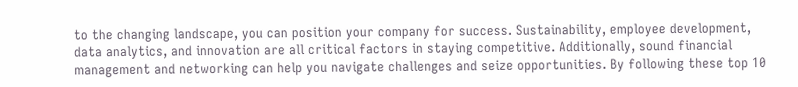to the changing landscape, you can position your company for success. Sustainability, employee development, data analytics, and innovation are all critical factors in staying competitive. Additionally, sound financial management and networking can help you navigate challenges and seize opportunities. By following these top 10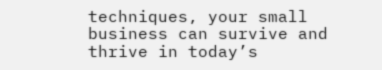techniques, your small business can survive and thrive in today’s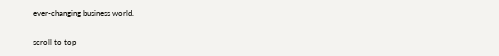ever-changing business world.

scroll to top